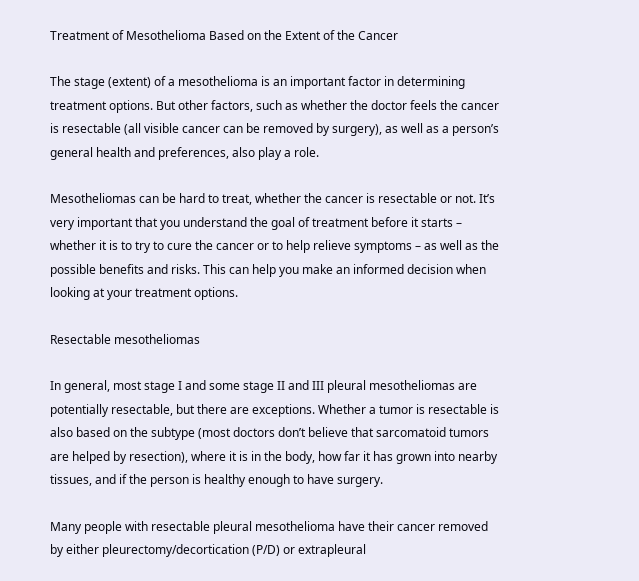Treatment of Mesothelioma Based on the Extent of the Cancer

The stage (extent) of a mesothelioma is an important factor in determining treatment options. But other factors, such as whether the doctor feels the cancer is resectable (all visible cancer can be removed by surgery), as well as a person’s general health and preferences, also play a role.

Mesotheliomas can be hard to treat, whether the cancer is resectable or not. It’s very important that you understand the goal of treatment before it starts – whether it is to try to cure the cancer or to help relieve symptoms – as well as the possible benefits and risks. This can help you make an informed decision when looking at your treatment options.

Resectable mesotheliomas

In general, most stage I and some stage II and III pleural mesotheliomas are potentially resectable, but there are exceptions. Whether a tumor is resectable is also based on the subtype (most doctors don’t believe that sarcomatoid tumors are helped by resection), where it is in the body, how far it has grown into nearby tissues, and if the person is healthy enough to have surgery.

Many people with resectable pleural mesothelioma have their cancer removed by either pleurectomy/decortication (P/D) or extrapleural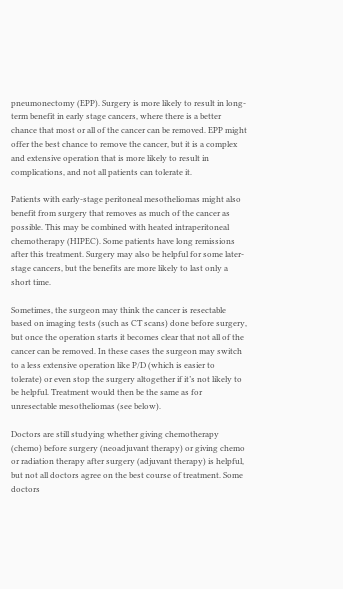pneumonectomy (EPP). Surgery is more likely to result in long-term benefit in early stage cancers, where there is a better chance that most or all of the cancer can be removed. EPP might offer the best chance to remove the cancer, but it is a complex and extensive operation that is more likely to result in complications, and not all patients can tolerate it.

Patients with early-stage peritoneal mesotheliomas might also benefit from surgery that removes as much of the cancer as possible. This may be combined with heated intraperitoneal chemotherapy (HIPEC). Some patients have long remissions after this treatment. Surgery may also be helpful for some later-stage cancers, but the benefits are more likely to last only a short time.

Sometimes, the surgeon may think the cancer is resectable based on imaging tests (such as CT scans) done before surgery, but once the operation starts it becomes clear that not all of the cancer can be removed. In these cases the surgeon may switch to a less extensive operation like P/D (which is easier to tolerate) or even stop the surgery altogether if it’s not likely to be helpful. Treatment would then be the same as for unresectable mesotheliomas (see below).

Doctors are still studying whether giving chemotherapy (chemo) before surgery (neoadjuvant therapy) or giving chemo or radiation therapy after surgery (adjuvant therapy) is helpful, but not all doctors agree on the best course of treatment. Some doctors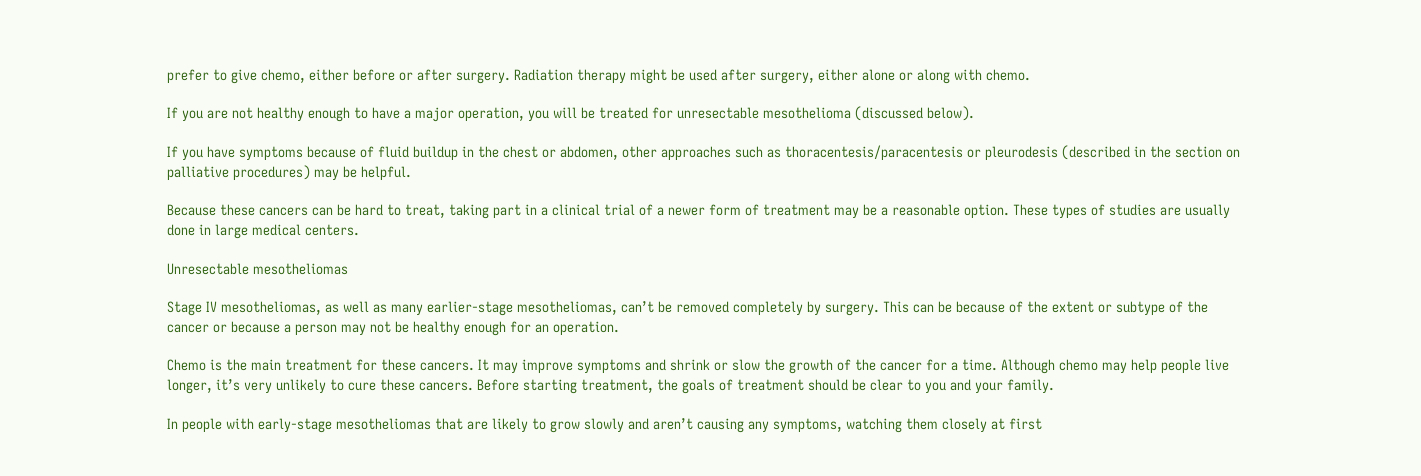prefer to give chemo, either before or after surgery. Radiation therapy might be used after surgery, either alone or along with chemo.

If you are not healthy enough to have a major operation, you will be treated for unresectable mesothelioma (discussed below).

If you have symptoms because of fluid buildup in the chest or abdomen, other approaches such as thoracentesis/paracentesis or pleurodesis (described in the section on palliative procedures) may be helpful.

Because these cancers can be hard to treat, taking part in a clinical trial of a newer form of treatment may be a reasonable option. These types of studies are usually done in large medical centers.

Unresectable mesotheliomas

Stage IV mesotheliomas, as well as many earlier-stage mesotheliomas, can’t be removed completely by surgery. This can be because of the extent or subtype of the cancer or because a person may not be healthy enough for an operation.

Chemo is the main treatment for these cancers. It may improve symptoms and shrink or slow the growth of the cancer for a time. Although chemo may help people live longer, it’s very unlikely to cure these cancers. Before starting treatment, the goals of treatment should be clear to you and your family.

In people with early-stage mesotheliomas that are likely to grow slowly and aren’t causing any symptoms, watching them closely at first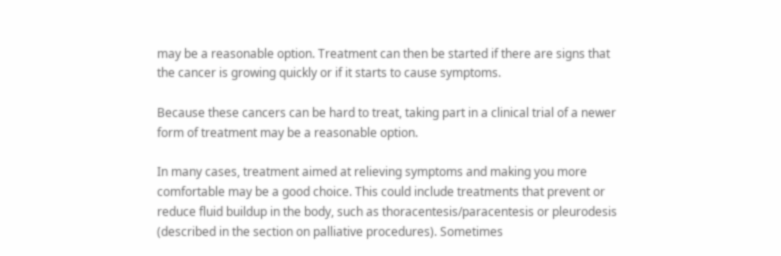may be a reasonable option. Treatment can then be started if there are signs that the cancer is growing quickly or if it starts to cause symptoms.

Because these cancers can be hard to treat, taking part in a clinical trial of a newer form of treatment may be a reasonable option.

In many cases, treatment aimed at relieving symptoms and making you more comfortable may be a good choice. This could include treatments that prevent or reduce fluid buildup in the body, such as thoracentesis/paracentesis or pleurodesis (described in the section on palliative procedures). Sometimes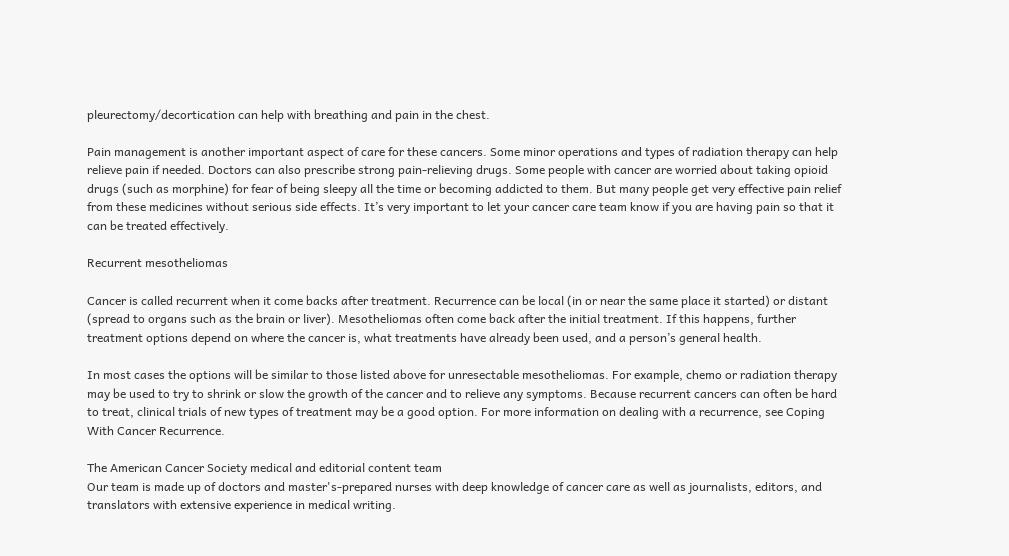pleurectomy/decortication can help with breathing and pain in the chest.

Pain management is another important aspect of care for these cancers. Some minor operations and types of radiation therapy can help relieve pain if needed. Doctors can also prescribe strong pain-relieving drugs. Some people with cancer are worried about taking opioid drugs (such as morphine) for fear of being sleepy all the time or becoming addicted to them. But many people get very effective pain relief from these medicines without serious side effects. It’s very important to let your cancer care team know if you are having pain so that it can be treated effectively.

Recurrent mesotheliomas

Cancer is called recurrent when it come backs after treatment. Recurrence can be local (in or near the same place it started) or distant (spread to organs such as the brain or liver). Mesotheliomas often come back after the initial treatment. If this happens, further treatment options depend on where the cancer is, what treatments have already been used, and a person’s general health.

In most cases the options will be similar to those listed above for unresectable mesotheliomas. For example, chemo or radiation therapy may be used to try to shrink or slow the growth of the cancer and to relieve any symptoms. Because recurrent cancers can often be hard to treat, clinical trials of new types of treatment may be a good option. For more information on dealing with a recurrence, see Coping With Cancer Recurrence.

The American Cancer Society medical and editorial content team
Our team is made up of doctors and master's-prepared nurses with deep knowledge of cancer care as well as journalists, editors, and translators with extensive experience in medical writing.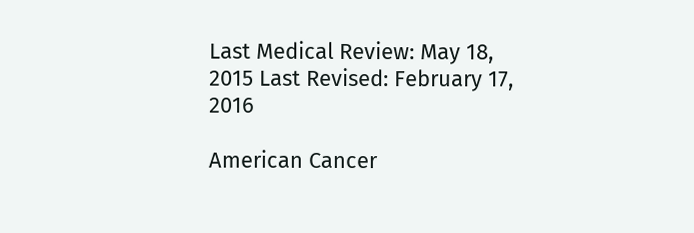Last Medical Review: May 18, 2015 Last Revised: February 17, 2016

American Cancer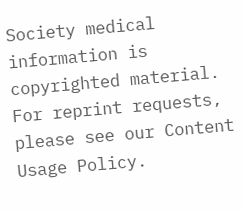Society medical information is copyrighted material. For reprint requests, please see our Content Usage Policy.